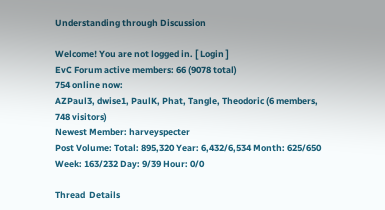Understanding through Discussion

Welcome! You are not logged in. [ Login ]
EvC Forum active members: 66 (9078 total)
754 online now:
AZPaul3, dwise1, PaulK, Phat, Tangle, Theodoric (6 members, 748 visitors)
Newest Member: harveyspecter
Post Volume: Total: 895,320 Year: 6,432/6,534 Month: 625/650 Week: 163/232 Day: 9/39 Hour: 0/0

Thread  Details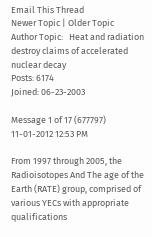Email This Thread
Newer Topic | Older Topic
Author Topic:   Heat and radiation destroy claims of accelerated nuclear decay
Posts: 6174
Joined: 06-23-2003

Message 1 of 17 (677797)
11-01-2012 12:53 PM

From 1997 through 2005, the Radioisotopes And The age of the Earth (RATE) group, comprised of various YECs with appropriate qualifications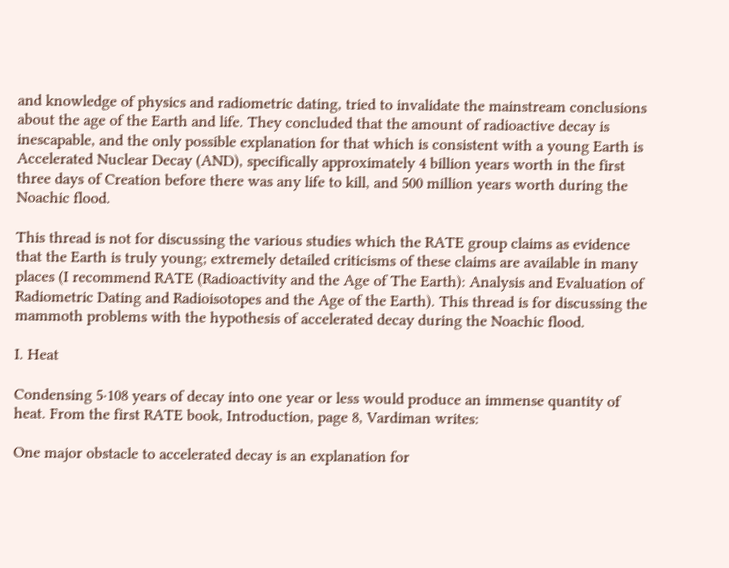and knowledge of physics and radiometric dating, tried to invalidate the mainstream conclusions about the age of the Earth and life. They concluded that the amount of radioactive decay is inescapable, and the only possible explanation for that which is consistent with a young Earth is Accelerated Nuclear Decay (AND), specifically approximately 4 billion years worth in the first three days of Creation before there was any life to kill, and 500 million years worth during the Noachic flood.

This thread is not for discussing the various studies which the RATE group claims as evidence that the Earth is truly young; extremely detailed criticisms of these claims are available in many places (I recommend RATE (Radioactivity and the Age of The Earth): Analysis and Evaluation of Radiometric Dating and Radioisotopes and the Age of the Earth). This thread is for discussing the mammoth problems with the hypothesis of accelerated decay during the Noachic flood.

I. Heat

Condensing 5·108 years of decay into one year or less would produce an immense quantity of heat. From the first RATE book, Introduction, page 8, Vardiman writes:

One major obstacle to accelerated decay is an explanation for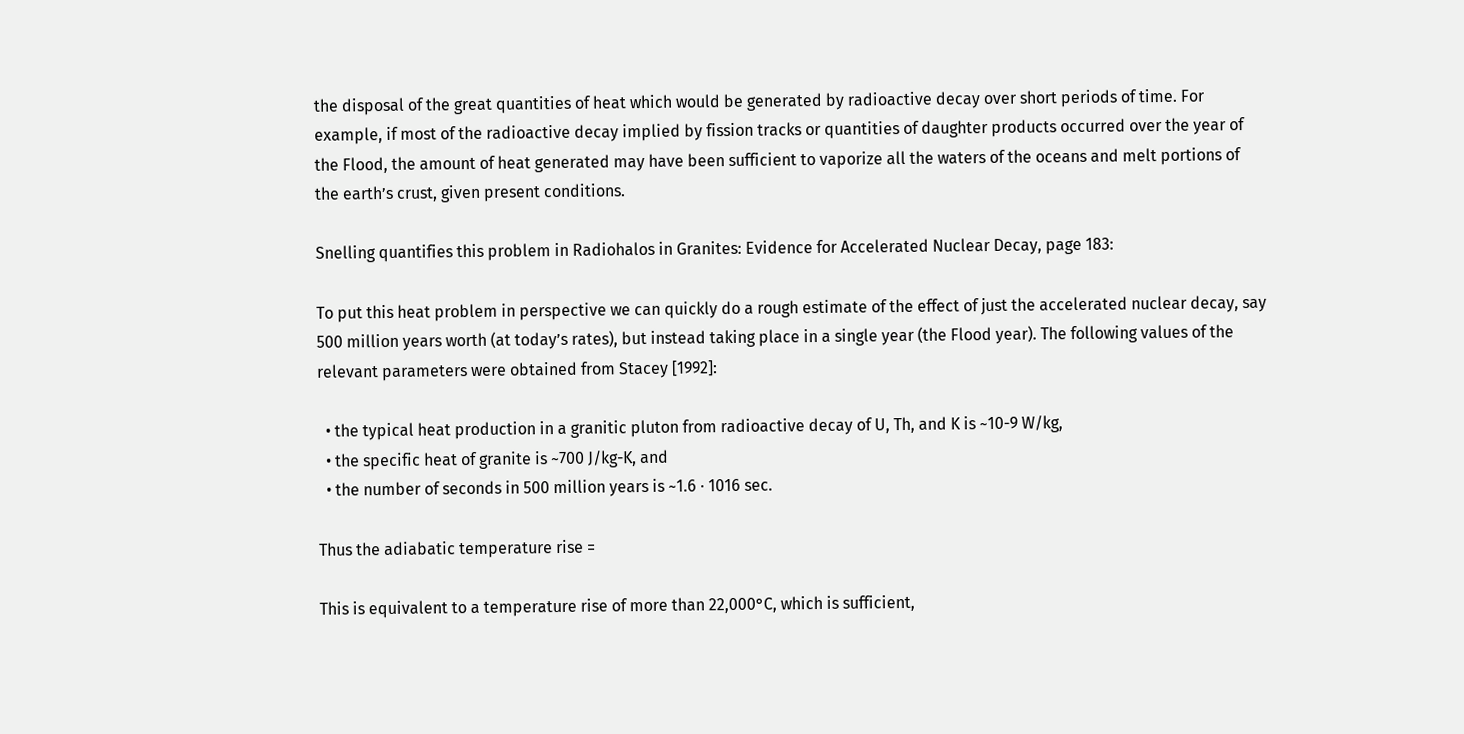the disposal of the great quantities of heat which would be generated by radioactive decay over short periods of time. For example, if most of the radioactive decay implied by fission tracks or quantities of daughter products occurred over the year of the Flood, the amount of heat generated may have been sufficient to vaporize all the waters of the oceans and melt portions of the earth’s crust, given present conditions.

Snelling quantifies this problem in Radiohalos in Granites: Evidence for Accelerated Nuclear Decay, page 183:

To put this heat problem in perspective we can quickly do a rough estimate of the effect of just the accelerated nuclear decay, say 500 million years worth (at today’s rates), but instead taking place in a single year (the Flood year). The following values of the relevant parameters were obtained from Stacey [1992]:

  • the typical heat production in a granitic pluton from radioactive decay of U, Th, and K is ~10-9 W/kg,
  • the specific heat of granite is ~700 J/kg-K, and
  • the number of seconds in 500 million years is ~1.6 · 1016 sec.

Thus the adiabatic temperature rise =

This is equivalent to a temperature rise of more than 22,000°C, which is sufficient,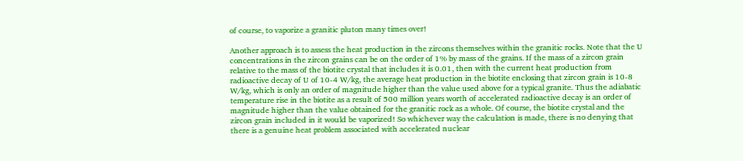of course, to vaporize a granitic pluton many times over!

Another approach is to assess the heat production in the zircons themselves within the granitic rocks. Note that the U concentrations in the zircon grains can be on the order of 1% by mass of the grains. If the mass of a zircon grain relative to the mass of the biotite crystal that includes it is 0.01, then with the current heat production from radioactive decay of U of 10-4 W/kg, the average heat production in the biotite enclosing that zircon grain is 10-8 W/kg, which is only an order of magnitude higher than the value used above for a typical granite. Thus the adiabatic temperature rise in the biotite as a result of 500 million years worth of accelerated radioactive decay is an order of magnitude higher than the value obtained for the granitic rock as a whole. Of course, the biotite crystal and the zircon grain included in it would be vaporized! So whichever way the calculation is made, there is no denying that there is a genuine heat problem associated with accelerated nuclear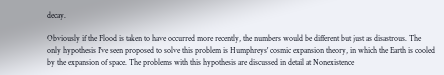decay.

Obviously if the Flood is taken to have occurred more recently, the numbers would be different but just as disastrous. The only hypothesis I've seen proposed to solve this problem is Humphreys' cosmic expansion theory, in which the Earth is cooled by the expansion of space. The problems with this hypothesis are discussed in detail at Nonexistence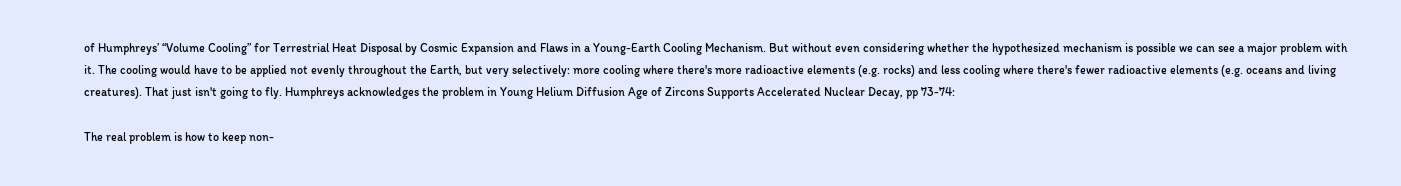of Humphreys’ “Volume Cooling” for Terrestrial Heat Disposal by Cosmic Expansion and Flaws in a Young-Earth Cooling Mechanism. But without even considering whether the hypothesized mechanism is possible we can see a major problem with it. The cooling would have to be applied not evenly throughout the Earth, but very selectively: more cooling where there's more radioactive elements (e.g. rocks) and less cooling where there's fewer radioactive elements (e.g. oceans and living creatures). That just isn't going to fly. Humphreys acknowledges the problem in Young Helium Diffusion Age of Zircons Supports Accelerated Nuclear Decay, pp 73-74:

The real problem is how to keep non-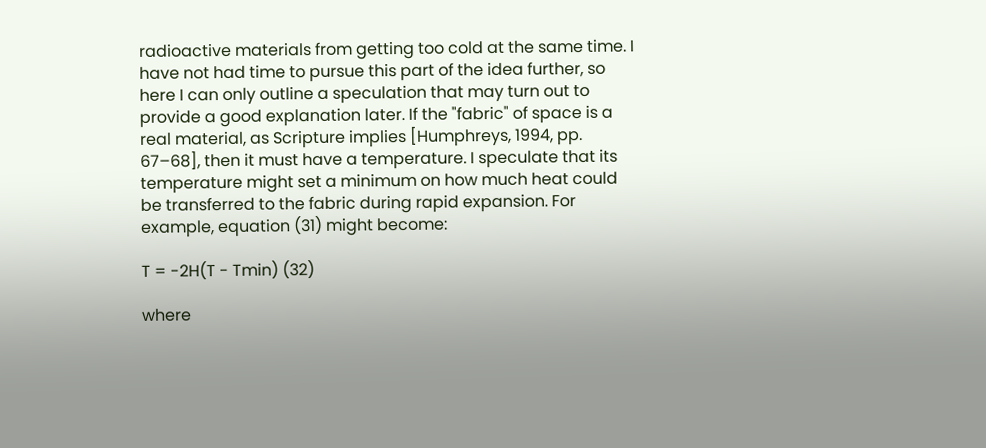radioactive materials from getting too cold at the same time. I have not had time to pursue this part of the idea further, so here I can only outline a speculation that may turn out to provide a good explanation later. If the "fabric" of space is a real material, as Scripture implies [Humphreys, 1994, pp. 67–68], then it must have a temperature. I speculate that its temperature might set a minimum on how much heat could be transferred to the fabric during rapid expansion. For example, equation (31) might become:

T = -2H(T - Tmin) (32)

where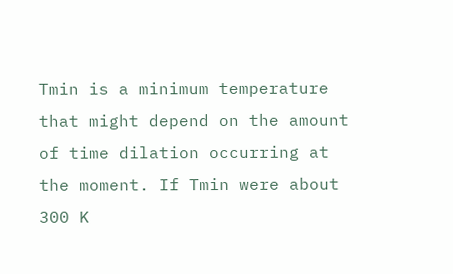Tmin is a minimum temperature that might depend on the amount of time dilation occurring at the moment. If Tmin were about 300 K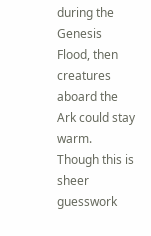during the Genesis Flood, then creatures aboard the Ark could stay warm. Though this is sheer guesswork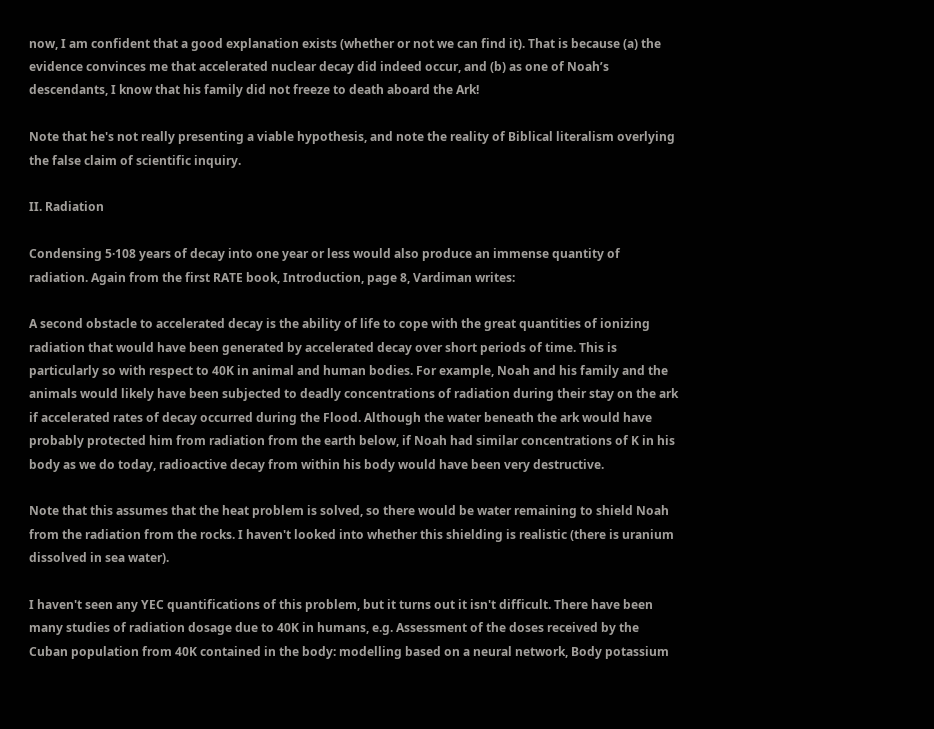now, I am confident that a good explanation exists (whether or not we can find it). That is because (a) the evidence convinces me that accelerated nuclear decay did indeed occur, and (b) as one of Noah’s descendants, I know that his family did not freeze to death aboard the Ark!

Note that he's not really presenting a viable hypothesis, and note the reality of Biblical literalism overlying the false claim of scientific inquiry.

II. Radiation

Condensing 5·108 years of decay into one year or less would also produce an immense quantity of radiation. Again from the first RATE book, Introduction, page 8, Vardiman writes:

A second obstacle to accelerated decay is the ability of life to cope with the great quantities of ionizing radiation that would have been generated by accelerated decay over short periods of time. This is particularly so with respect to 40K in animal and human bodies. For example, Noah and his family and the animals would likely have been subjected to deadly concentrations of radiation during their stay on the ark if accelerated rates of decay occurred during the Flood. Although the water beneath the ark would have probably protected him from radiation from the earth below, if Noah had similar concentrations of K in his body as we do today, radioactive decay from within his body would have been very destructive.

Note that this assumes that the heat problem is solved, so there would be water remaining to shield Noah from the radiation from the rocks. I haven't looked into whether this shielding is realistic (there is uranium dissolved in sea water).

I haven't seen any YEC quantifications of this problem, but it turns out it isn't difficult. There have been many studies of radiation dosage due to 40K in humans, e.g. Assessment of the doses received by the Cuban population from 40K contained in the body: modelling based on a neural network, Body potassium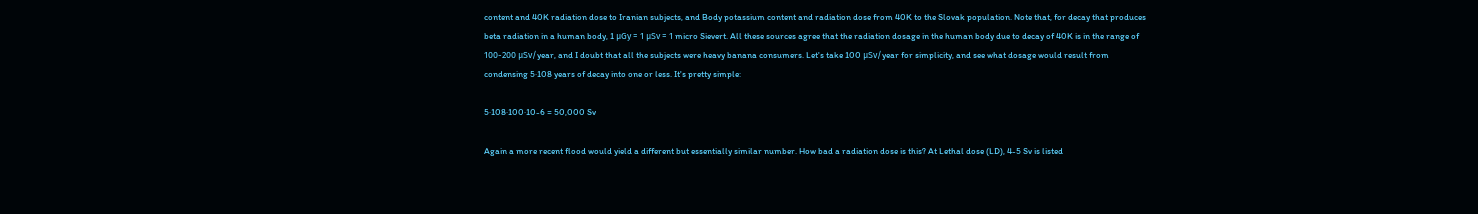content and 40K radiation dose to Iranian subjects, and Body potassium content and radiation dose from 40K to the Slovak population. Note that, for decay that produces beta radiation in a human body, 1 μGy = 1 μSv = 1 micro Sievert. All these sources agree that the radiation dosage in the human body due to decay of 40K is in the range of 100-200 μSv/year, and I doubt that all the subjects were heavy banana consumers. Let's take 100 μSv/year for simplicity, and see what dosage would result from condensing 5·108 years of decay into one or less. It's pretty simple:

5·108·100·10-6 = 50,000 Sv

Again a more recent flood would yield a different but essentially similar number. How bad a radiation dose is this? At Lethal dose (LD), 4-5 Sv is listed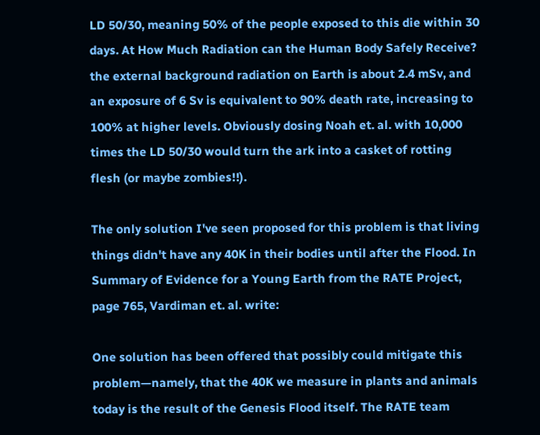LD 50/30, meaning 50% of the people exposed to this die within 30 days. At How Much Radiation can the Human Body Safely Receive? the external background radiation on Earth is about 2.4 mSv, and an exposure of 6 Sv is equivalent to 90% death rate, increasing to 100% at higher levels. Obviously dosing Noah et. al. with 10,000 times the LD 50/30 would turn the ark into a casket of rotting flesh (or maybe zombies!!).

The only solution I've seen proposed for this problem is that living things didn't have any 40K in their bodies until after the Flood. In Summary of Evidence for a Young Earth from the RATE Project, page 765, Vardiman et. al. write:

One solution has been offered that possibly could mitigate this problem—namely, that the 40K we measure in plants and animals today is the result of the Genesis Flood itself. The RATE team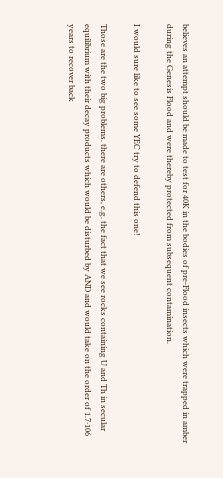believes an attempt should be made to test for 40K in the bodies of pre-Flood insects which were trapped in amber during the Genesis Flood and were thereby protected from subsequent contamination.

I would sure like to see some YEC try to defend this one!

Those are the two big problems. there are others, e.g. the fact that we see rocks containing U and Th in secular equilibrium with their decay products which would be disturbed by AND and would take on the order of 1.7·106 years to recover back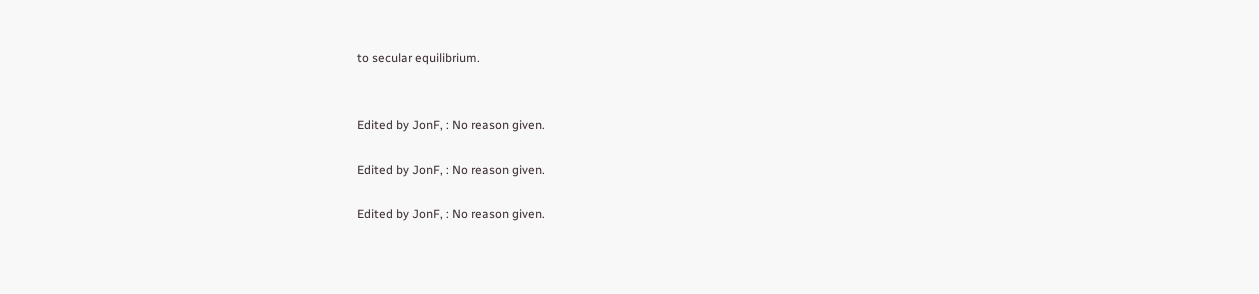to secular equilibrium.


Edited by JonF, : No reason given.

Edited by JonF, : No reason given.

Edited by JonF, : No reason given.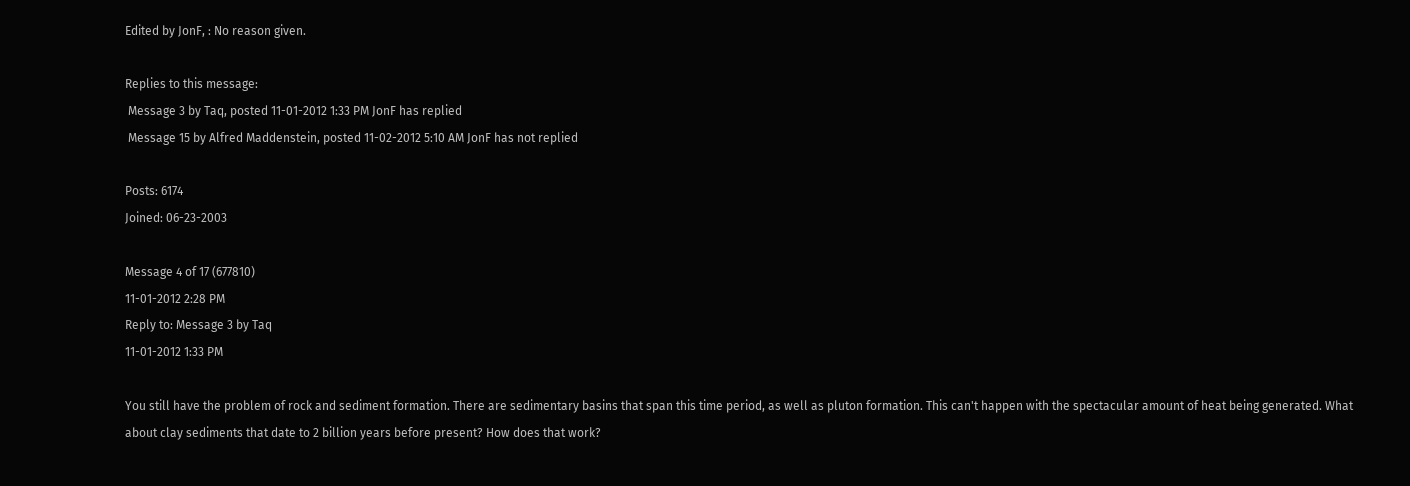Edited by JonF, : No reason given.

Replies to this message:
 Message 3 by Taq, posted 11-01-2012 1:33 PM JonF has replied
 Message 15 by Alfred Maddenstein, posted 11-02-2012 5:10 AM JonF has not replied

Posts: 6174
Joined: 06-23-2003

Message 4 of 17 (677810)
11-01-2012 2:28 PM
Reply to: Message 3 by Taq
11-01-2012 1:33 PM

You still have the problem of rock and sediment formation. There are sedimentary basins that span this time period, as well as pluton formation. This can't happen with the spectacular amount of heat being generated. What about clay sediments that date to 2 billion years before present? How does that work?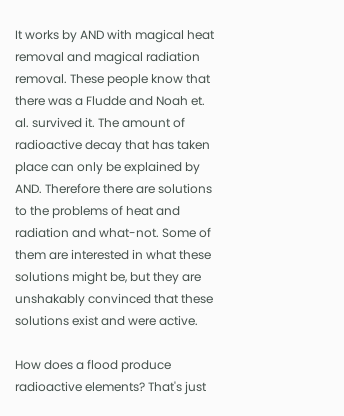It works by AND with magical heat removal and magical radiation removal. These people know that there was a Fludde and Noah et. al. survived it. The amount of radioactive decay that has taken place can only be explained by AND. Therefore there are solutions to the problems of heat and radiation and what-not. Some of them are interested in what these solutions might be, but they are unshakably convinced that these solutions exist and were active.

How does a flood produce radioactive elements? That's just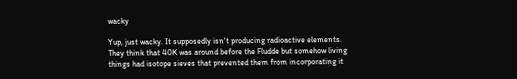wacky

Yup, just wacky. It supposedly isn't producing radioactive elements. They think that 40K was around before the Fludde but somehow living things had isotope sieves that prevented them from incorporating it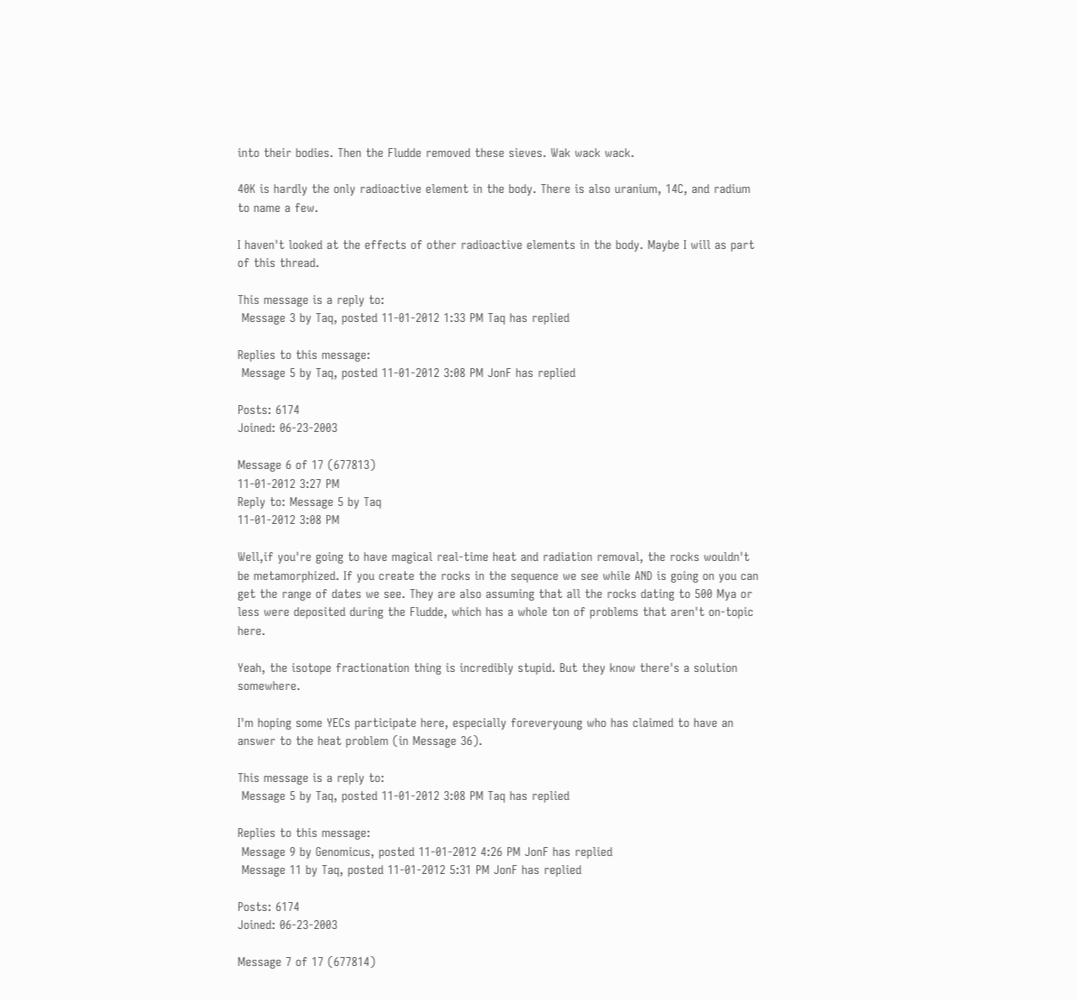into their bodies. Then the Fludde removed these sieves. Wak wack wack.

40K is hardly the only radioactive element in the body. There is also uranium, 14C, and radium to name a few.

I haven't looked at the effects of other radioactive elements in the body. Maybe I will as part of this thread.

This message is a reply to:
 Message 3 by Taq, posted 11-01-2012 1:33 PM Taq has replied

Replies to this message:
 Message 5 by Taq, posted 11-01-2012 3:08 PM JonF has replied

Posts: 6174
Joined: 06-23-2003

Message 6 of 17 (677813)
11-01-2012 3:27 PM
Reply to: Message 5 by Taq
11-01-2012 3:08 PM

Well,if you're going to have magical real-time heat and radiation removal, the rocks wouldn't be metamorphized. If you create the rocks in the sequence we see while AND is going on you can get the range of dates we see. They are also assuming that all the rocks dating to 500 Mya or less were deposited during the Fludde, which has a whole ton of problems that aren't on-topic here.

Yeah, the isotope fractionation thing is incredibly stupid. But they know there's a solution somewhere.

I'm hoping some YECs participate here, especially foreveryoung who has claimed to have an answer to the heat problem (in Message 36).

This message is a reply to:
 Message 5 by Taq, posted 11-01-2012 3:08 PM Taq has replied

Replies to this message:
 Message 9 by Genomicus, posted 11-01-2012 4:26 PM JonF has replied
 Message 11 by Taq, posted 11-01-2012 5:31 PM JonF has replied

Posts: 6174
Joined: 06-23-2003

Message 7 of 17 (677814)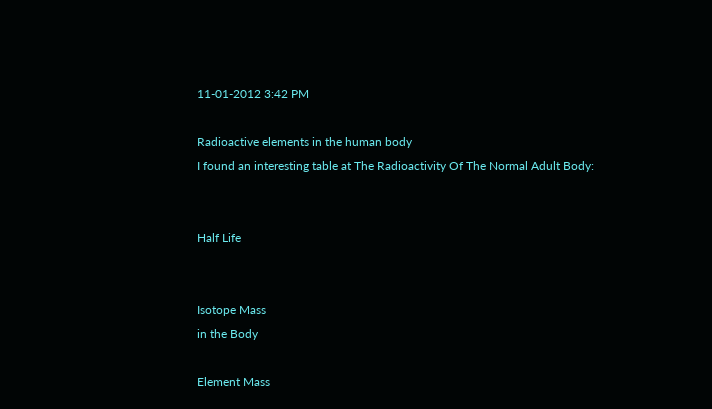11-01-2012 3:42 PM

Radioactive elements in the human body
I found an interesting table at The Radioactivity Of The Normal Adult Body:


Half Life


Isotope Mass
in the Body

Element Mass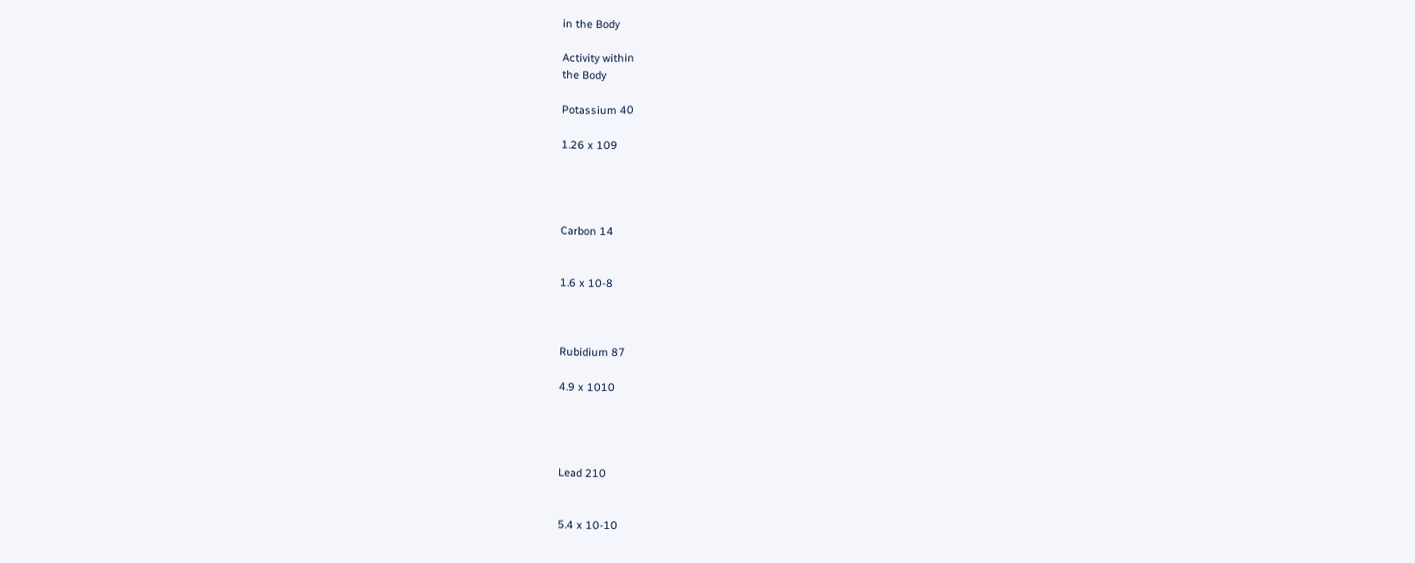in the Body

Activity within
the Body

Potassium 40

1.26 x 109




Carbon 14


1.6 x 10-8



Rubidium 87

4.9 x 1010




Lead 210


5.4 x 10-10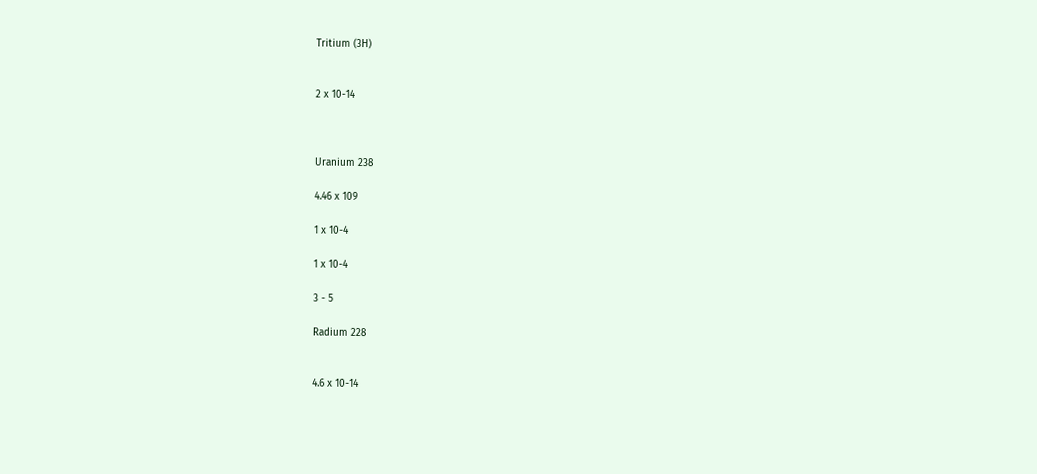Tritium (3H)


2 x 10-14



Uranium 238

4.46 x 109

1 x 10-4

1 x 10-4

3 - 5

Radium 228


4.6 x 10-14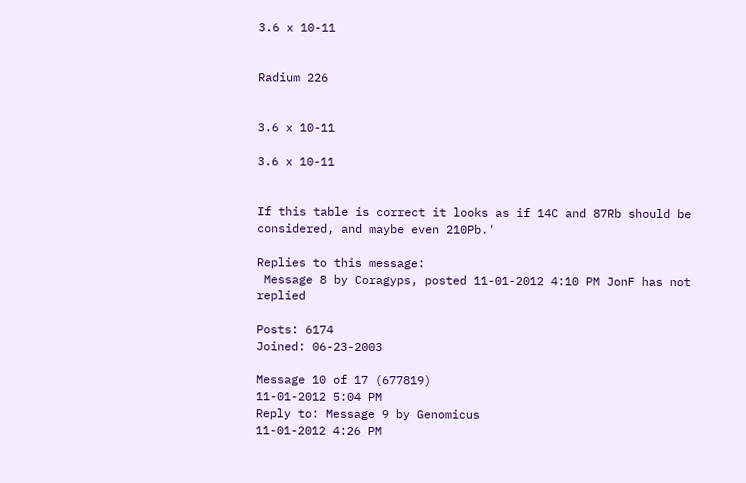3.6 x 10-11


Radium 226


3.6 x 10-11

3.6 x 10-11


If this table is correct it looks as if 14C and 87Rb should be considered, and maybe even 210Pb.'

Replies to this message:
 Message 8 by Coragyps, posted 11-01-2012 4:10 PM JonF has not replied

Posts: 6174
Joined: 06-23-2003

Message 10 of 17 (677819)
11-01-2012 5:04 PM
Reply to: Message 9 by Genomicus
11-01-2012 4:26 PM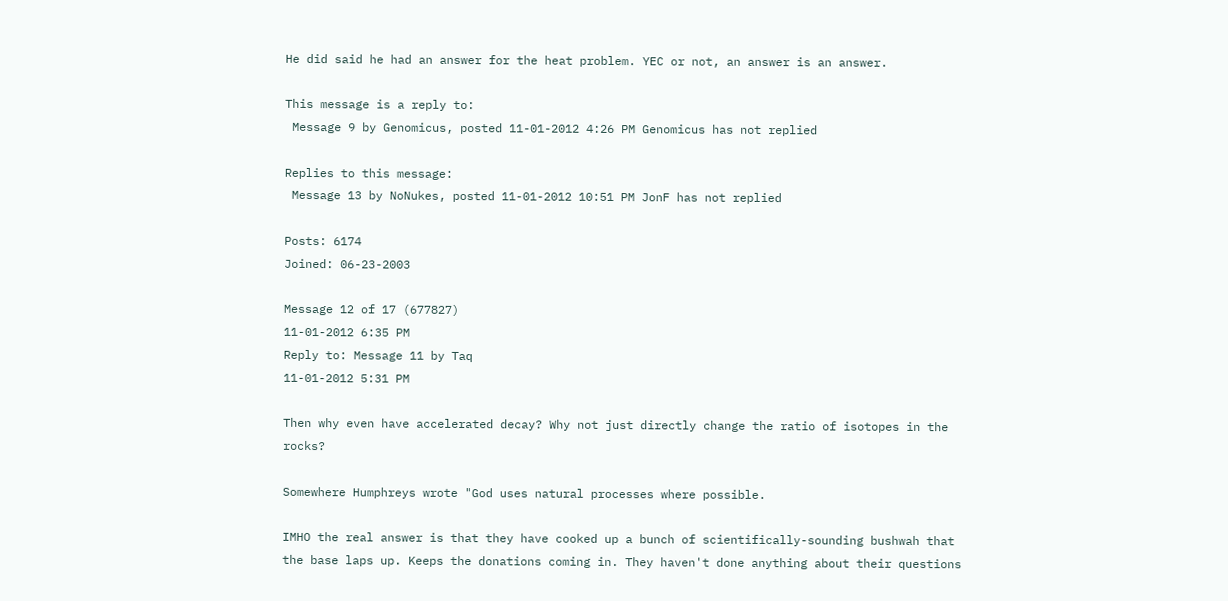He did said he had an answer for the heat problem. YEC or not, an answer is an answer.

This message is a reply to:
 Message 9 by Genomicus, posted 11-01-2012 4:26 PM Genomicus has not replied

Replies to this message:
 Message 13 by NoNukes, posted 11-01-2012 10:51 PM JonF has not replied

Posts: 6174
Joined: 06-23-2003

Message 12 of 17 (677827)
11-01-2012 6:35 PM
Reply to: Message 11 by Taq
11-01-2012 5:31 PM

Then why even have accelerated decay? Why not just directly change the ratio of isotopes in the rocks?

Somewhere Humphreys wrote "God uses natural processes where possible.

IMHO the real answer is that they have cooked up a bunch of scientifically-sounding bushwah that the base laps up. Keeps the donations coming in. They haven't done anything about their questions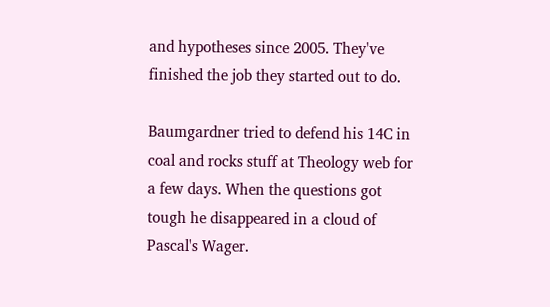and hypotheses since 2005. They've finished the job they started out to do.

Baumgardner tried to defend his 14C in coal and rocks stuff at Theology web for a few days. When the questions got tough he disappeared in a cloud of Pascal's Wager.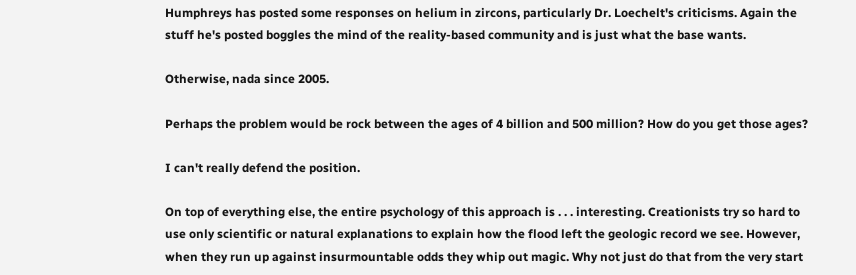Humphreys has posted some responses on helium in zircons, particularly Dr. Loechelt's criticisms. Again the stuff he's posted boggles the mind of the reality-based community and is just what the base wants.

Otherwise, nada since 2005.

Perhaps the problem would be rock between the ages of 4 billion and 500 million? How do you get those ages?

I can't really defend the position.

On top of everything else, the entire psychology of this approach is . . . interesting. Creationists try so hard to use only scientific or natural explanations to explain how the flood left the geologic record we see. However, when they run up against insurmountable odds they whip out magic. Why not just do that from the very start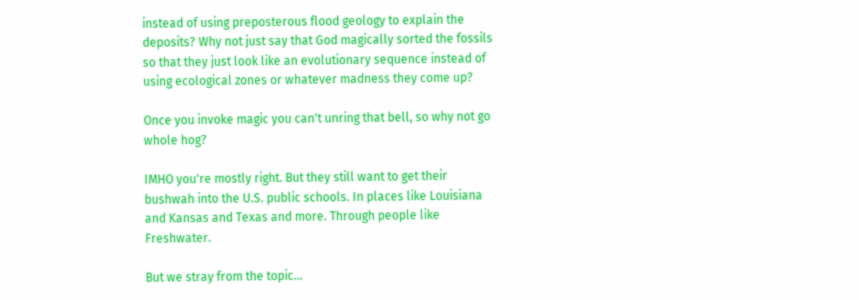instead of using preposterous flood geology to explain the deposits? Why not just say that God magically sorted the fossils so that they just look like an evolutionary sequence instead of using ecological zones or whatever madness they come up?

Once you invoke magic you can't unring that bell, so why not go whole hog?

IMHO you're mostly right. But they still want to get their bushwah into the U.S. public schools. In places like Louisiana and Kansas and Texas and more. Through people like Freshwater.

But we stray from the topic…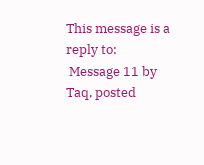This message is a reply to:
 Message 11 by Taq, posted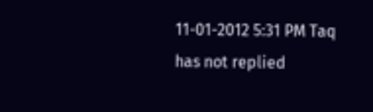11-01-2012 5:31 PM Taq has not replied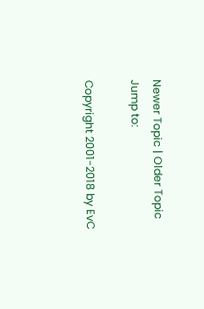Newer Topic | Older Topic
Jump to:

Copyright 2001-2018 by EvC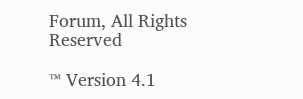Forum, All Rights Reserved

™ Version 4.1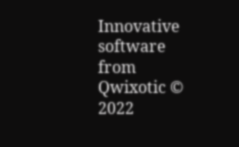Innovative software from Qwixotic © 2022